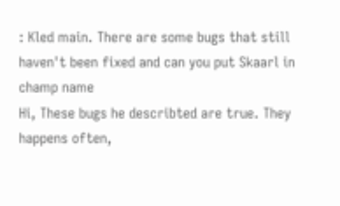: Kled main. There are some bugs that still haven't been fixed and can you put Skaarl in champ name
Hi, These bugs he describted are true. They happens often,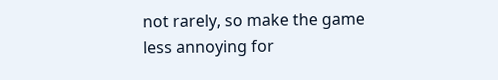not rarely, so make the game less annoying for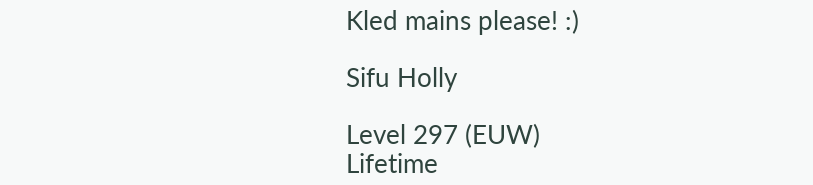Kled mains please! :)

Sifu Holly

Level 297 (EUW)
Lifetime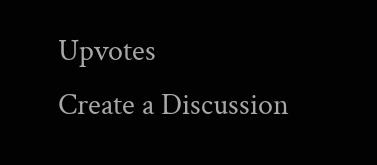Upvotes
Create a Discussion